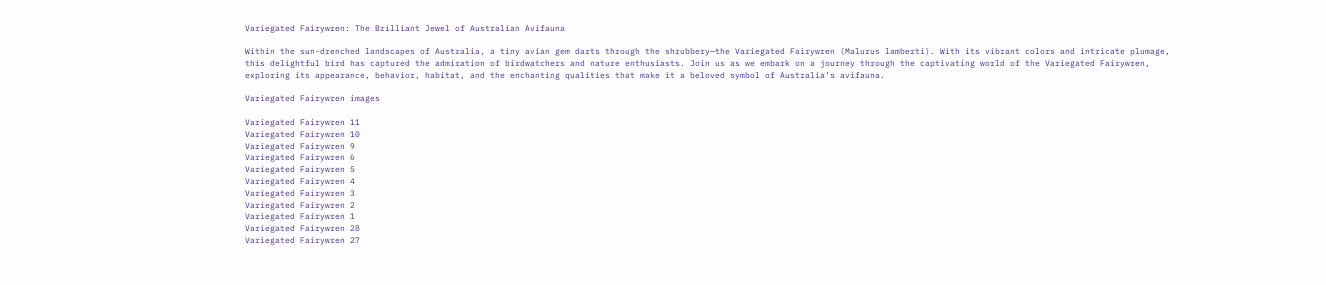Variegated Fairywren: The Brilliant Jewel of Australian Avifauna

Within the sun-drenched landscapes of Australia, a tiny avian gem darts through the shrubbery—the Variegated Fairywren (Malurus lamberti). With its vibrant colors and intricate plumage, this delightful bird has captured the admiration of birdwatchers and nature enthusiasts. Join us as we embark on a journey through the captivating world of the Variegated Fairywren, exploring its appearance, behavior, habitat, and the enchanting qualities that make it a beloved symbol of Australia’s avifauna.

Variegated Fairywren images

Variegated Fairywren 11
Variegated Fairywren 10
Variegated Fairywren 9
Variegated Fairywren 6
Variegated Fairywren 5
Variegated Fairywren 4
Variegated Fairywren 3
Variegated Fairywren 2
Variegated Fairywren 1
Variegated Fairywren 28
Variegated Fairywren 27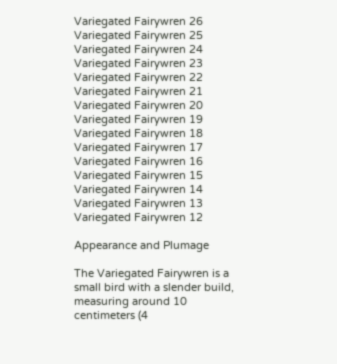Variegated Fairywren 26
Variegated Fairywren 25
Variegated Fairywren 24
Variegated Fairywren 23
Variegated Fairywren 22
Variegated Fairywren 21
Variegated Fairywren 20
Variegated Fairywren 19
Variegated Fairywren 18
Variegated Fairywren 17
Variegated Fairywren 16
Variegated Fairywren 15
Variegated Fairywren 14
Variegated Fairywren 13
Variegated Fairywren 12

Appearance and Plumage

The Variegated Fairywren is a small bird with a slender build, measuring around 10 centimeters (4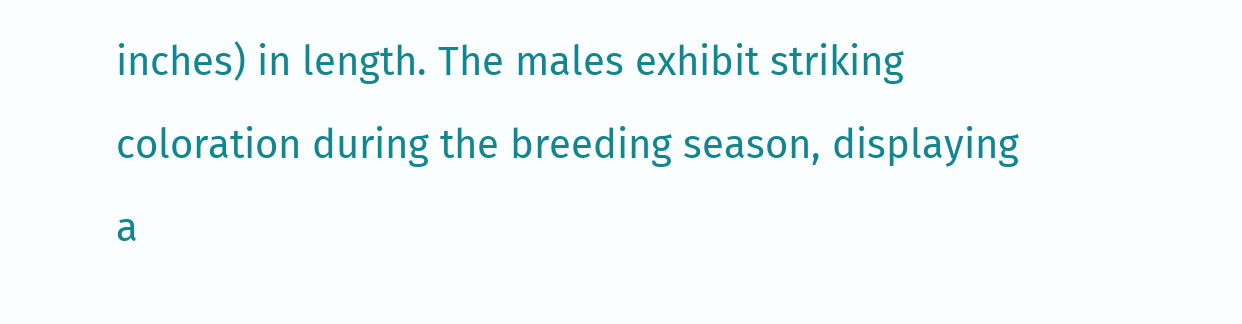inches) in length. The males exhibit striking coloration during the breeding season, displaying a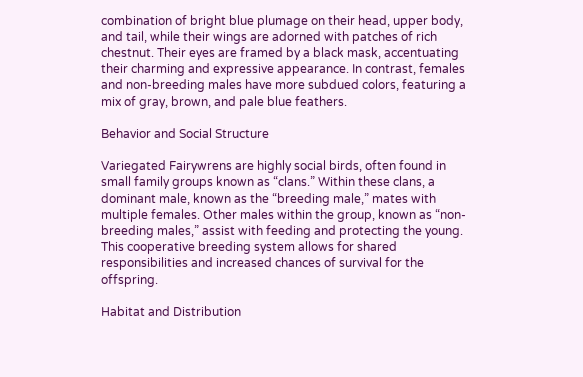combination of bright blue plumage on their head, upper body, and tail, while their wings are adorned with patches of rich chestnut. Their eyes are framed by a black mask, accentuating their charming and expressive appearance. In contrast, females and non-breeding males have more subdued colors, featuring a mix of gray, brown, and pale blue feathers.

Behavior and Social Structure

Variegated Fairywrens are highly social birds, often found in small family groups known as “clans.” Within these clans, a dominant male, known as the “breeding male,” mates with multiple females. Other males within the group, known as “non-breeding males,” assist with feeding and protecting the young. This cooperative breeding system allows for shared responsibilities and increased chances of survival for the offspring.

Habitat and Distribution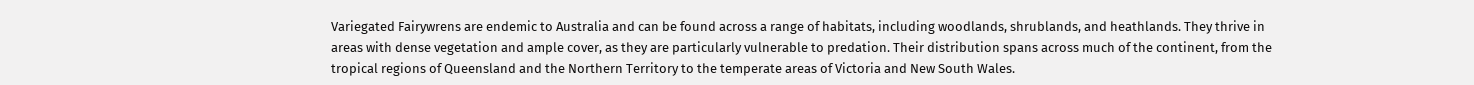Variegated Fairywrens are endemic to Australia and can be found across a range of habitats, including woodlands, shrublands, and heathlands. They thrive in areas with dense vegetation and ample cover, as they are particularly vulnerable to predation. Their distribution spans across much of the continent, from the tropical regions of Queensland and the Northern Territory to the temperate areas of Victoria and New South Wales.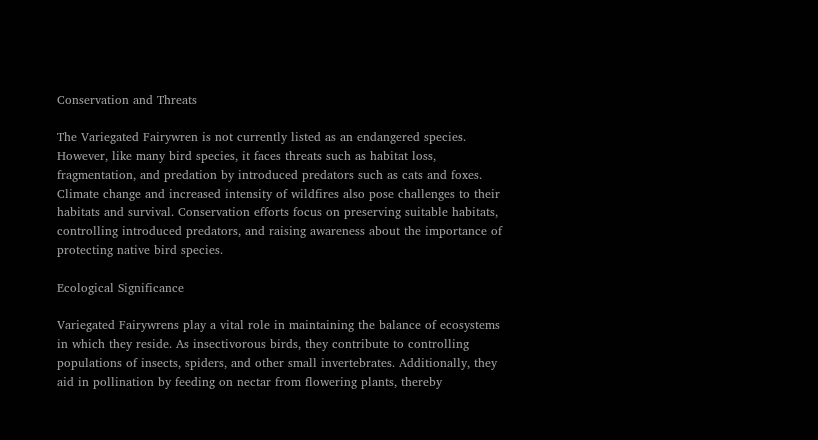Conservation and Threats

The Variegated Fairywren is not currently listed as an endangered species. However, like many bird species, it faces threats such as habitat loss, fragmentation, and predation by introduced predators such as cats and foxes. Climate change and increased intensity of wildfires also pose challenges to their habitats and survival. Conservation efforts focus on preserving suitable habitats, controlling introduced predators, and raising awareness about the importance of protecting native bird species.

Ecological Significance

Variegated Fairywrens play a vital role in maintaining the balance of ecosystems in which they reside. As insectivorous birds, they contribute to controlling populations of insects, spiders, and other small invertebrates. Additionally, they aid in pollination by feeding on nectar from flowering plants, thereby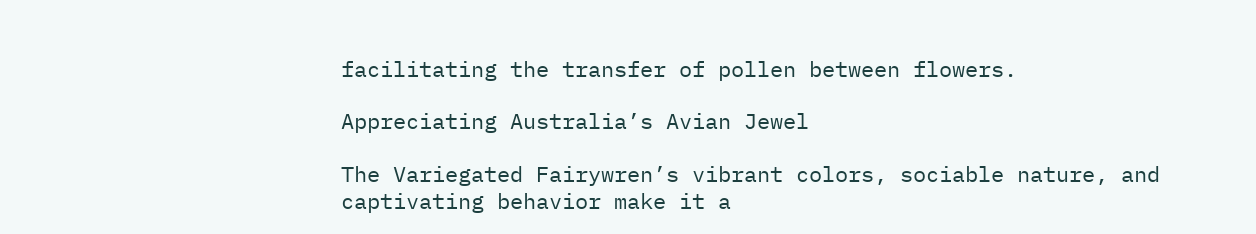facilitating the transfer of pollen between flowers.

Appreciating Australia’s Avian Jewel

The Variegated Fairywren’s vibrant colors, sociable nature, and captivating behavior make it a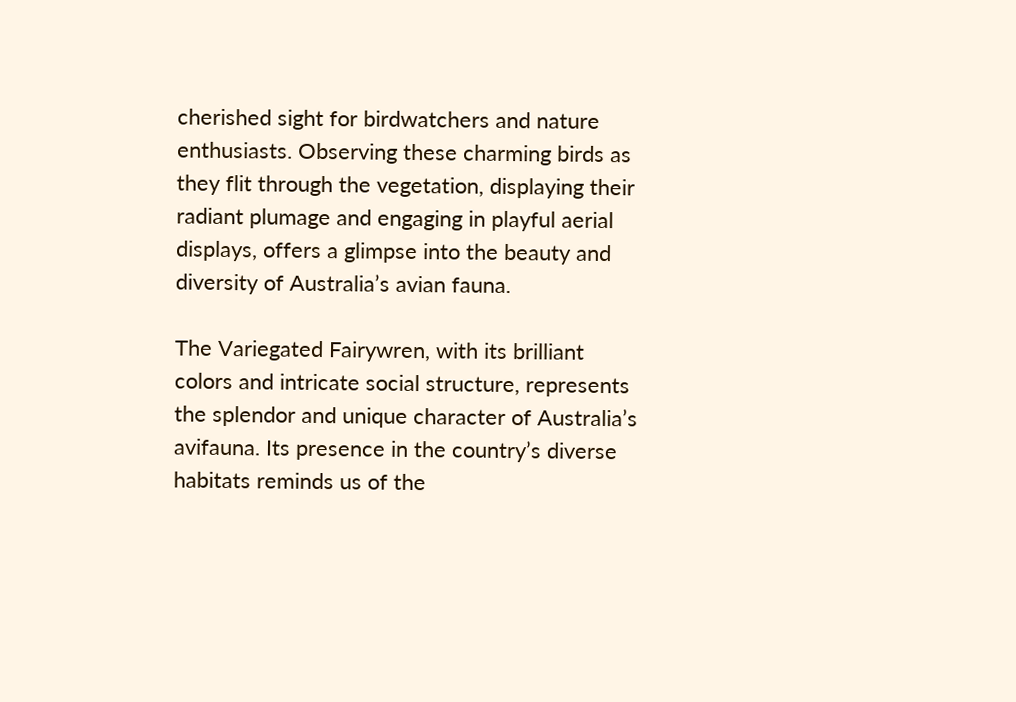cherished sight for birdwatchers and nature enthusiasts. Observing these charming birds as they flit through the vegetation, displaying their radiant plumage and engaging in playful aerial displays, offers a glimpse into the beauty and diversity of Australia’s avian fauna.

The Variegated Fairywren, with its brilliant colors and intricate social structure, represents the splendor and unique character of Australia’s avifauna. Its presence in the country’s diverse habitats reminds us of the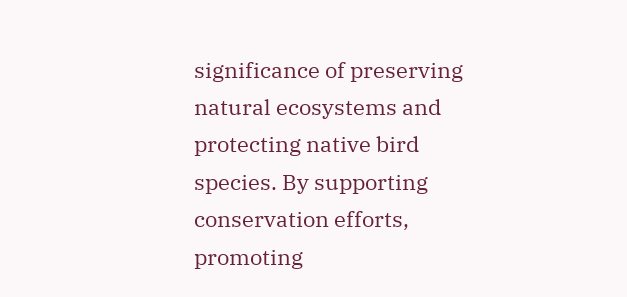significance of preserving natural ecosystems and protecting native bird species. By supporting conservation efforts, promoting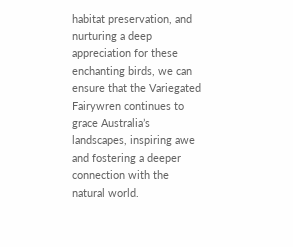habitat preservation, and nurturing a deep appreciation for these enchanting birds, we can ensure that the Variegated Fairywren continues to grace Australia’s landscapes, inspiring awe and fostering a deeper connection with the natural world.